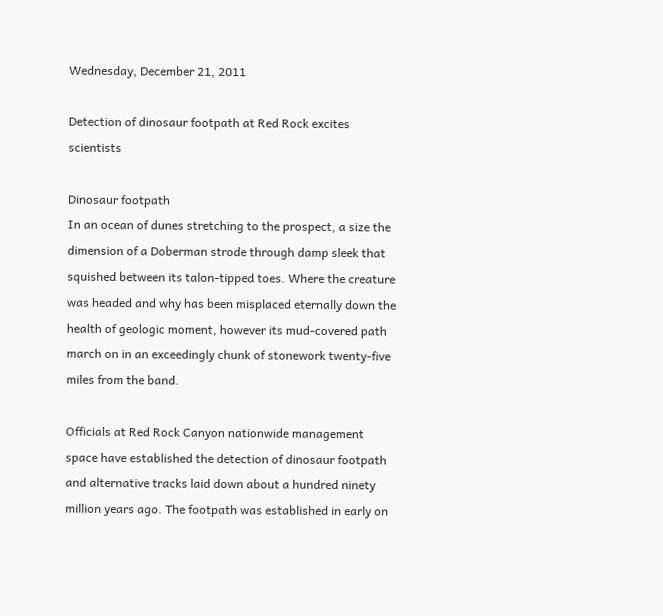Wednesday, December 21, 2011

Detection of dinosaur footpath at Red Rock excites scientists

Dinosaur footpath
In an ocean of dunes stretching to the prospect, a size the dimension of a Doberman strode through damp sleek that squished between its talon-tipped toes. Where the creature was headed and why has been misplaced eternally down the health of geologic moment, however its mud-covered path march on in an exceedingly chunk of stonework twenty-five miles from the band.

Officials at Red Rock Canyon nationwide management space have established the detection of dinosaur footpath and alternative tracks laid down about a hundred ninety million years ago. The footpath was established in early on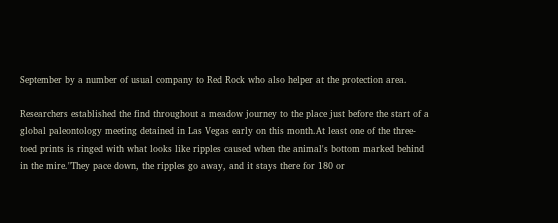September by a number of usual company to Red Rock who also helper at the protection area.

Researchers established the find throughout a meadow journey to the place just before the start of a global paleontology meeting detained in Las Vegas early on this month.At least one of the three-toed prints is ringed with what looks like ripples caused when the animal's bottom marked behind in the mire."They pace down, the ripples go away, and it stays there for 180 or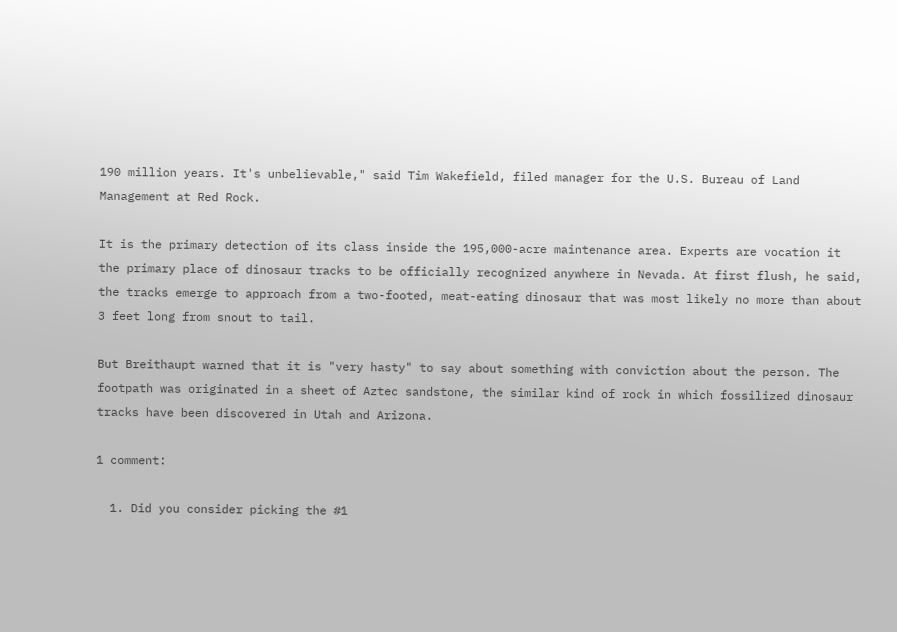190 million years. It's unbelievable," said Tim Wakefield, filed manager for the U.S. Bureau of Land Management at Red Rock.

It is the primary detection of its class inside the 195,000-acre maintenance area. Experts are vocation it the primary place of dinosaur tracks to be officially recognized anywhere in Nevada. At first flush, he said, the tracks emerge to approach from a two-footed, meat-eating dinosaur that was most likely no more than about 3 feet long from snout to tail.

But Breithaupt warned that it is "very hasty" to say about something with conviction about the person. The footpath was originated in a sheet of Aztec sandstone, the similar kind of rock in which fossilized dinosaur tracks have been discovered in Utah and Arizona.

1 comment:

  1. Did you consider picking the #1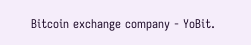Bitcoin exchange company - YoBit.